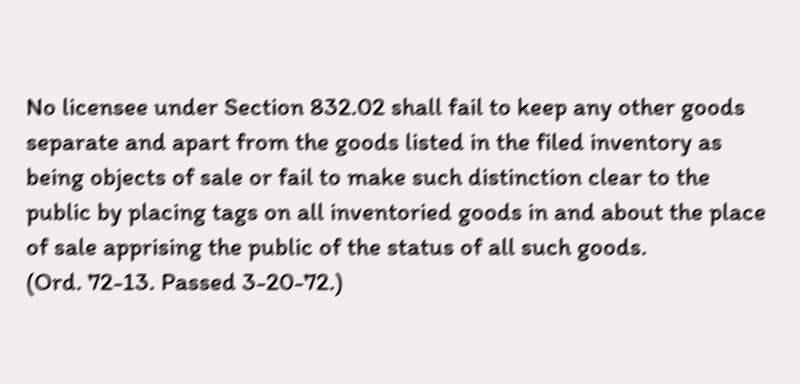No licensee under Section 832.02 shall fail to keep any other goods separate and apart from the goods listed in the filed inventory as being objects of sale or fail to make such distinction clear to the public by placing tags on all inventoried goods in and about the place of sale apprising the public of the status of all such goods.
(Ord. 72-13. Passed 3-20-72.)